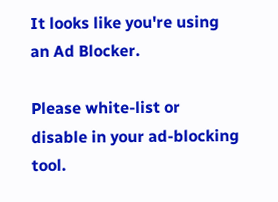It looks like you're using an Ad Blocker.

Please white-list or disable in your ad-blocking tool.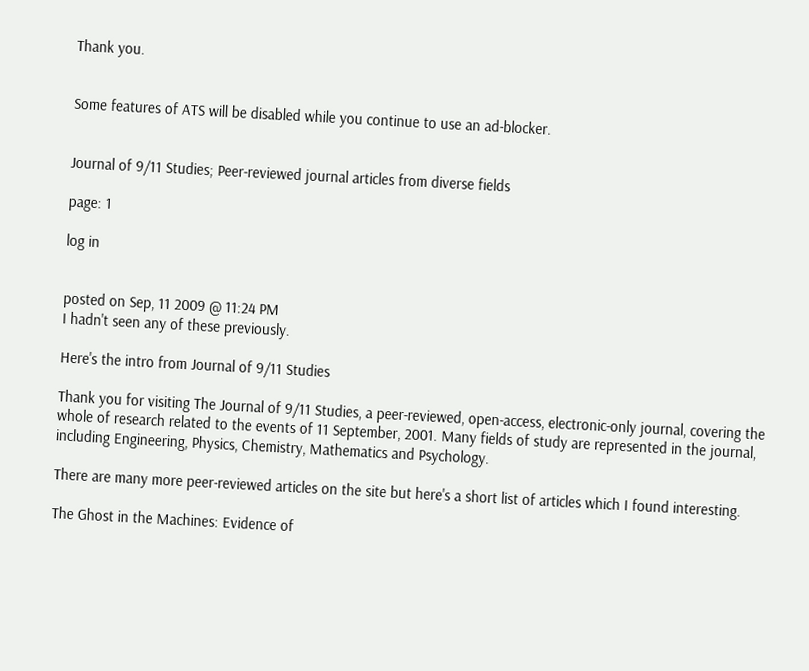Thank you.


Some features of ATS will be disabled while you continue to use an ad-blocker.


Journal of 9/11 Studies; Peer-reviewed journal articles from diverse fields

page: 1

log in


posted on Sep, 11 2009 @ 11:24 PM
I hadn't seen any of these previously.

Here's the intro from Journal of 9/11 Studies

Thank you for visiting The Journal of 9/11 Studies, a peer-reviewed, open-access, electronic-only journal, covering the whole of research related to the events of 11 September, 2001. Many fields of study are represented in the journal, including Engineering, Physics, Chemistry, Mathematics and Psychology.

There are many more peer-reviewed articles on the site but here's a short list of articles which I found interesting.

The Ghost in the Machines: Evidence of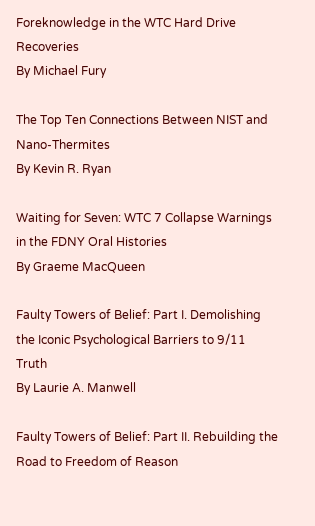Foreknowledge in the WTC Hard Drive Recoveries
By Michael Fury

The Top Ten Connections Between NIST and Nano-Thermites
By Kevin R. Ryan

Waiting for Seven: WTC 7 Collapse Warnings in the FDNY Oral Histories
By Graeme MacQueen

Faulty Towers of Belief: Part I. Demolishing the Iconic Psychological Barriers to 9/11 Truth
By Laurie A. Manwell

Faulty Towers of Belief: Part II. Rebuilding the Road to Freedom of Reason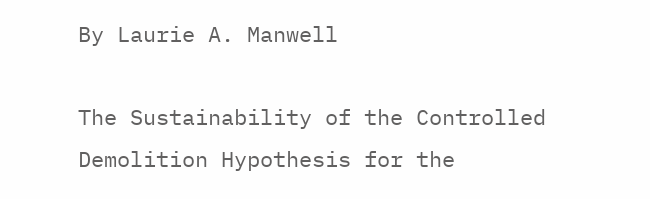By Laurie A. Manwell

The Sustainability of the Controlled Demolition Hypothesis for the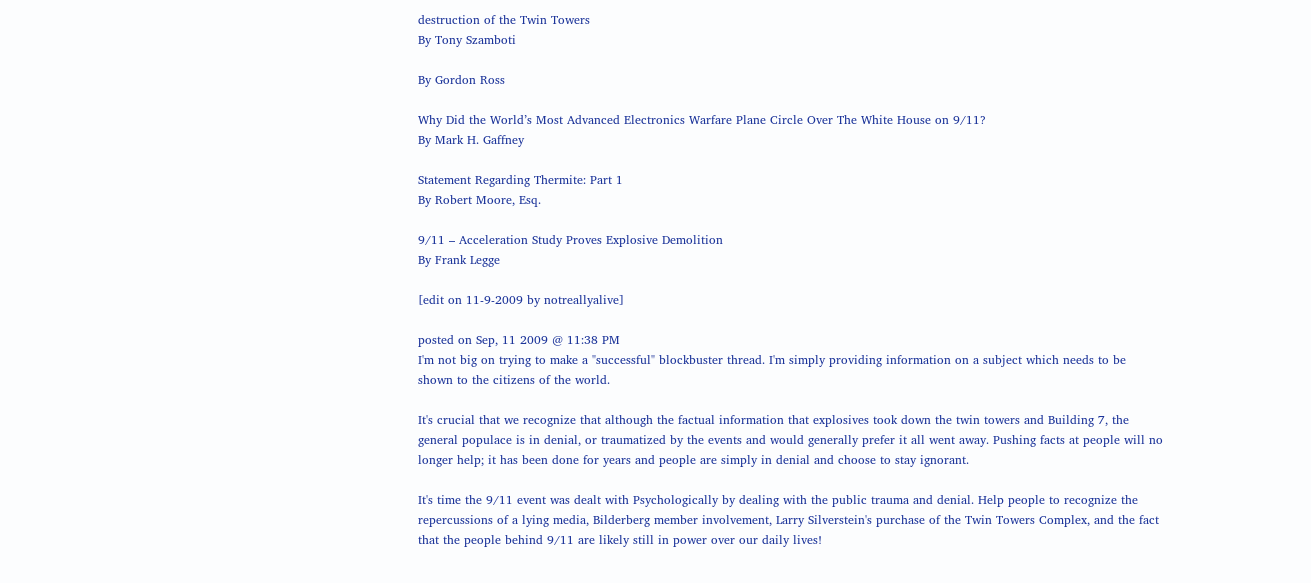destruction of the Twin Towers
By Tony Szamboti

By Gordon Ross

Why Did the World’s Most Advanced Electronics Warfare Plane Circle Over The White House on 9/11?
By Mark H. Gaffney

Statement Regarding Thermite: Part 1
By Robert Moore, Esq.

9/11 – Acceleration Study Proves Explosive Demolition
By Frank Legge

[edit on 11-9-2009 by notreallyalive]

posted on Sep, 11 2009 @ 11:38 PM
I'm not big on trying to make a "successful" blockbuster thread. I'm simply providing information on a subject which needs to be shown to the citizens of the world.

It's crucial that we recognize that although the factual information that explosives took down the twin towers and Building 7, the general populace is in denial, or traumatized by the events and would generally prefer it all went away. Pushing facts at people will no longer help; it has been done for years and people are simply in denial and choose to stay ignorant.

It's time the 9/11 event was dealt with Psychologically by dealing with the public trauma and denial. Help people to recognize the repercussions of a lying media, Bilderberg member involvement, Larry Silverstein's purchase of the Twin Towers Complex, and the fact that the people behind 9/11 are likely still in power over our daily lives!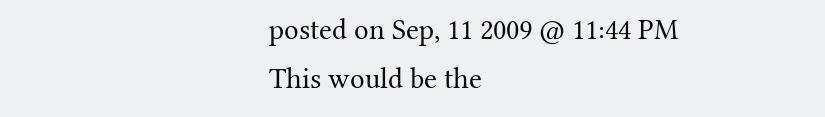posted on Sep, 11 2009 @ 11:44 PM
This would be the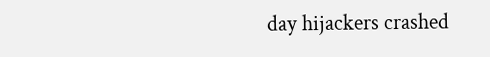day hijackers crashed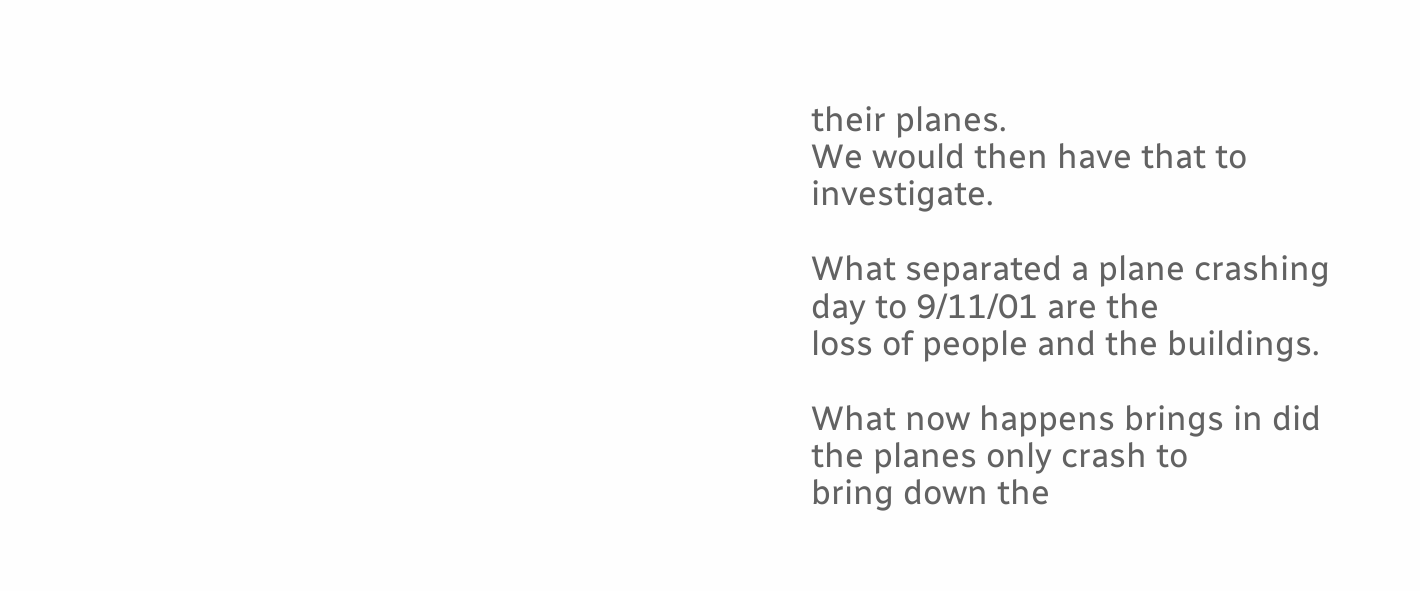their planes.
We would then have that to investigate.

What separated a plane crashing day to 9/11/01 are the
loss of people and the buildings.

What now happens brings in did the planes only crash to
bring down the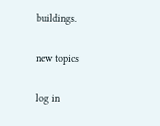buildings.

new topics

log in